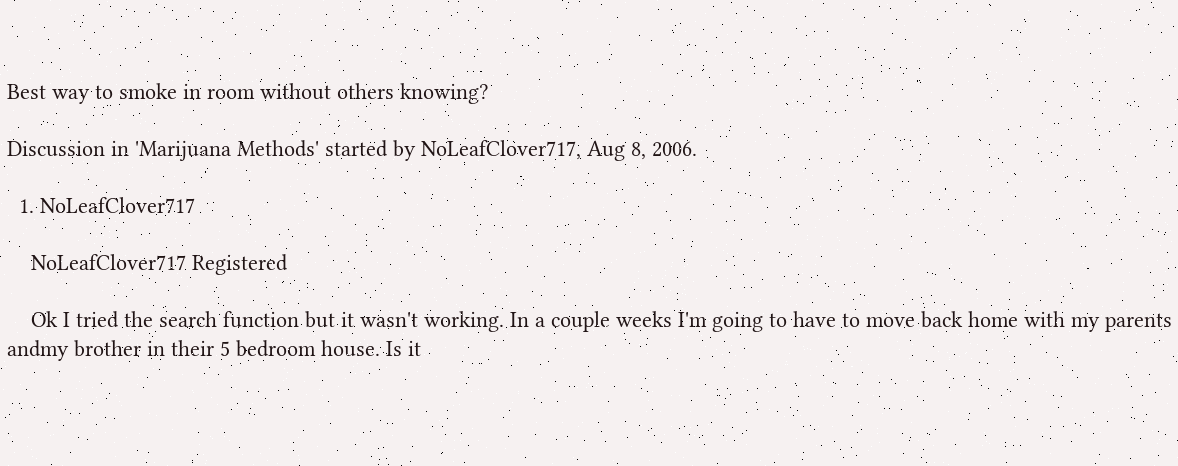Best way to smoke in room without others knowing?

Discussion in 'Marijuana Methods' started by NoLeafClover717, Aug 8, 2006.

  1. NoLeafClover717

    NoLeafClover717 Registered

    Ok I tried the search function but it wasn't working. In a couple weeks I'm going to have to move back home with my parents andmy brother in their 5 bedroom house. Is it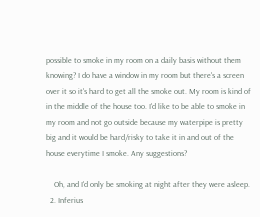possible to smoke in my room on a daily basis without them knowing? I do have a window in my room but there's a screen over it so it's hard to get all the smoke out. My room is kind of in the middle of the house too. I'd like to be able to smoke in my room and not go outside because my waterpipe is pretty big and it would be hard/risky to take it in and out of the house everytime I smoke. Any suggestions?

    Oh, and I'd only be smoking at night after they were asleep.
  2. Inferius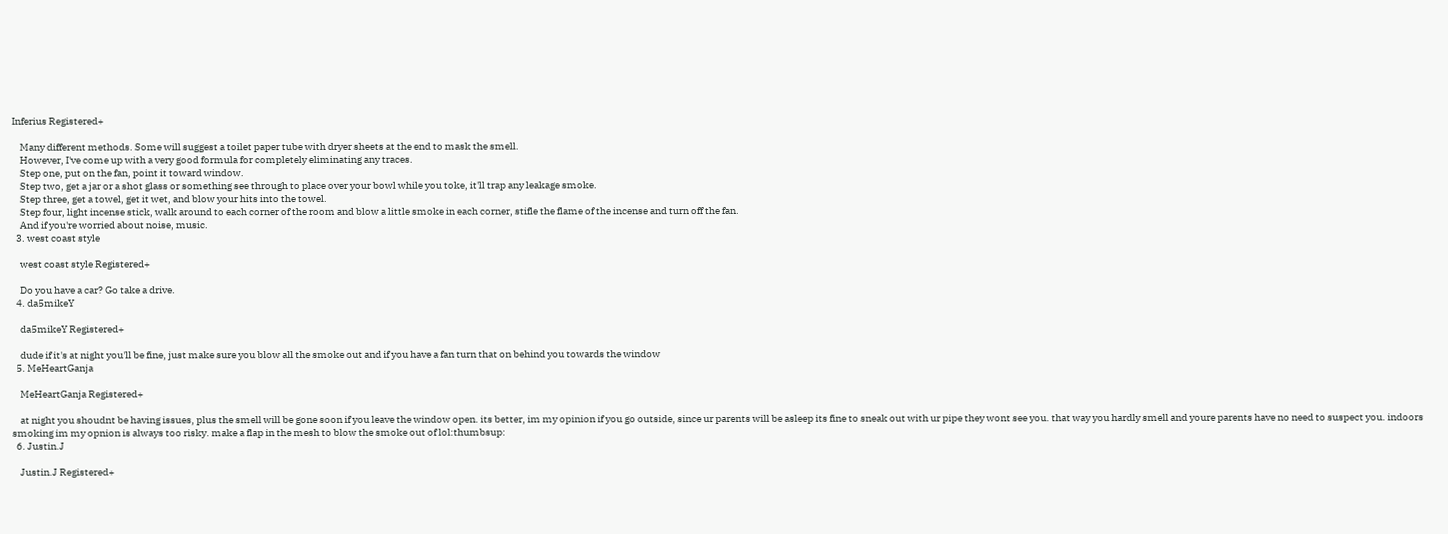Inferius Registered+

    Many different methods. Some will suggest a toilet paper tube with dryer sheets at the end to mask the smell.
    However, I've come up with a very good formula for completely eliminating any traces.
    Step one, put on the fan, point it toward window.
    Step two, get a jar or a shot glass or something see through to place over your bowl while you toke, it'll trap any leakage smoke.
    Step three, get a towel, get it wet, and blow your hits into the towel.
    Step four, light incense stick, walk around to each corner of the room and blow a little smoke in each corner, stifle the flame of the incense and turn off the fan.
    And if you're worried about noise, music.
  3. west coast style

    west coast style Registered+

    Do you have a car? Go take a drive.
  4. da5mikeY

    da5mikeY Registered+

    dude if it's at night you'll be fine, just make sure you blow all the smoke out and if you have a fan turn that on behind you towards the window
  5. MeHeartGanja

    MeHeartGanja Registered+

    at night you shoudnt be having issues, plus the smell will be gone soon if you leave the window open. its better, im my opinion if you go outside, since ur parents will be asleep its fine to sneak out with ur pipe they wont see you. that way you hardly smell and youre parents have no need to suspect you. indoors smoking im my opnion is always too risky. make a flap in the mesh to blow the smoke out of lol:thumbsup:
  6. Justin.J

    Justin.J Registered+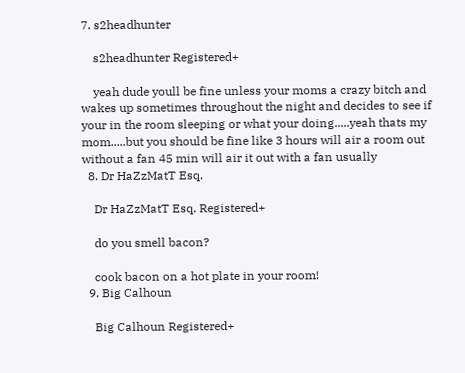7. s2headhunter

    s2headhunter Registered+

    yeah dude youll be fine unless your moms a crazy bitch and wakes up sometimes throughout the night and decides to see if your in the room sleeping or what your doing.....yeah thats my mom.....but you should be fine like 3 hours will air a room out without a fan 45 min will air it out with a fan usually
  8. Dr HaZzMatT Esq.

    Dr HaZzMatT Esq. Registered+

    do you smell bacon?

    cook bacon on a hot plate in your room!
  9. Big Calhoun

    Big Calhoun Registered+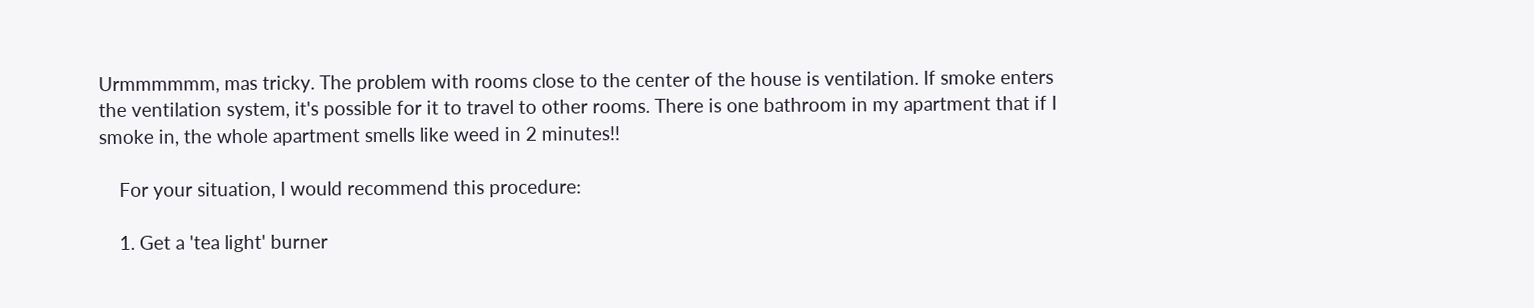Urmmmmmm, mas tricky. The problem with rooms close to the center of the house is ventilation. If smoke enters the ventilation system, it's possible for it to travel to other rooms. There is one bathroom in my apartment that if I smoke in, the whole apartment smells like weed in 2 minutes!!

    For your situation, I would recommend this procedure:

    1. Get a 'tea light' burner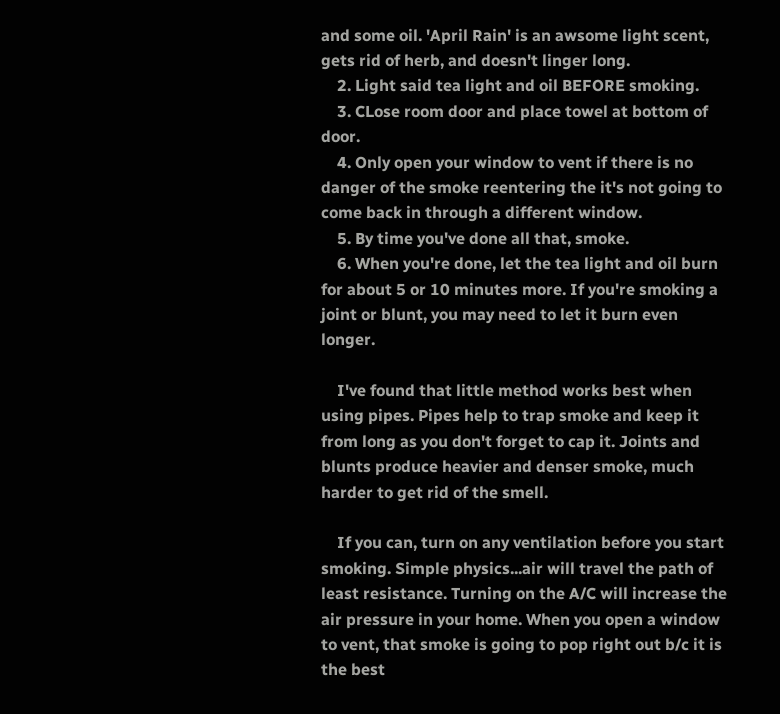and some oil. 'April Rain' is an awsome light scent, gets rid of herb, and doesn't linger long.
    2. Light said tea light and oil BEFORE smoking.
    3. CLose room door and place towel at bottom of door.
    4. Only open your window to vent if there is no danger of the smoke reentering the it's not going to come back in through a different window.
    5. By time you've done all that, smoke.
    6. When you're done, let the tea light and oil burn for about 5 or 10 minutes more. If you're smoking a joint or blunt, you may need to let it burn even longer.

    I've found that little method works best when using pipes. Pipes help to trap smoke and keep it from long as you don't forget to cap it. Joints and blunts produce heavier and denser smoke, much harder to get rid of the smell.

    If you can, turn on any ventilation before you start smoking. Simple physics...air will travel the path of least resistance. Turning on the A/C will increase the air pressure in your home. When you open a window to vent, that smoke is going to pop right out b/c it is the best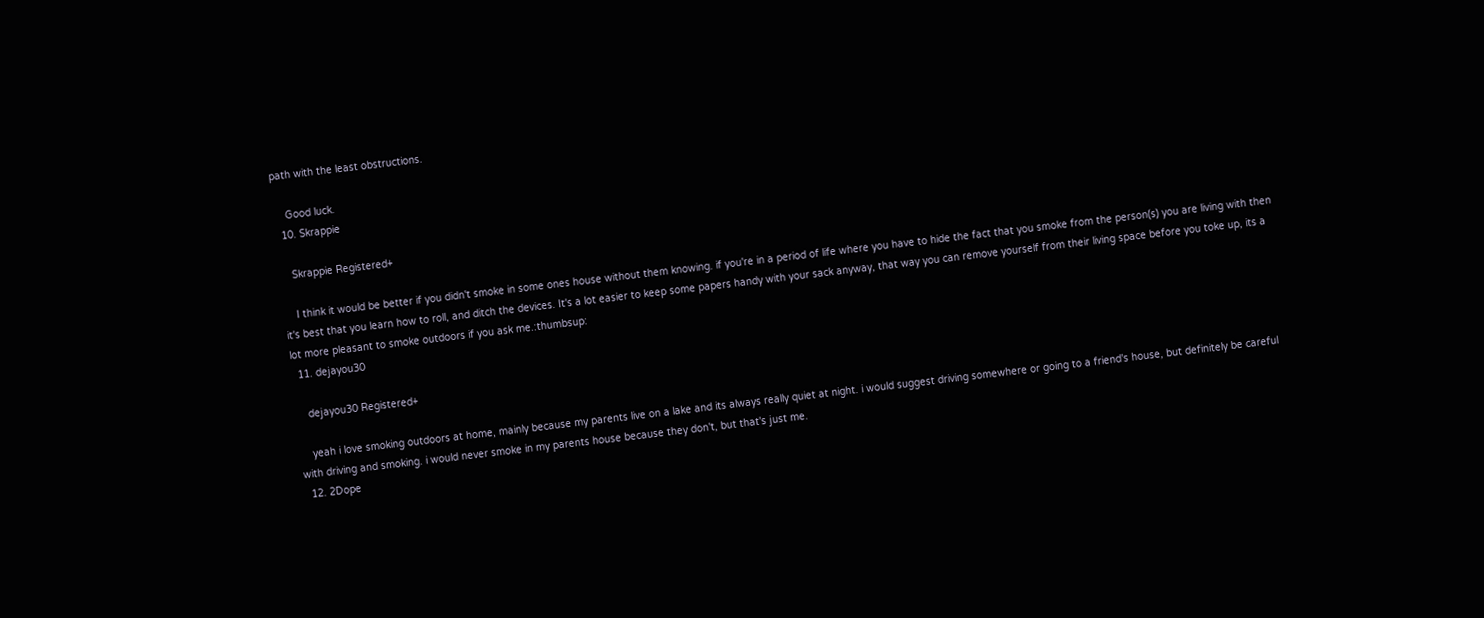path with the least obstructions.

    Good luck.
  10. Skrappie

    Skrappie Registered+

    I think it would be better if you didn't smoke in some ones house without them knowing. if you're in a period of life where you have to hide the fact that you smoke from the person(s) you are living with then it's best that you learn how to roll, and ditch the devices. It's a lot easier to keep some papers handy with your sack anyway, that way you can remove yourself from their living space before you toke up, its a lot more pleasant to smoke outdoors if you ask me.:thumbsup:
  11. dejayou30

    dejayou30 Registered+

    yeah i love smoking outdoors at home, mainly because my parents live on a lake and its always really quiet at night. i would suggest driving somewhere or going to a friend's house, but definitely be careful with driving and smoking. i would never smoke in my parents house because they don't, but that's just me.
  12. 2Dope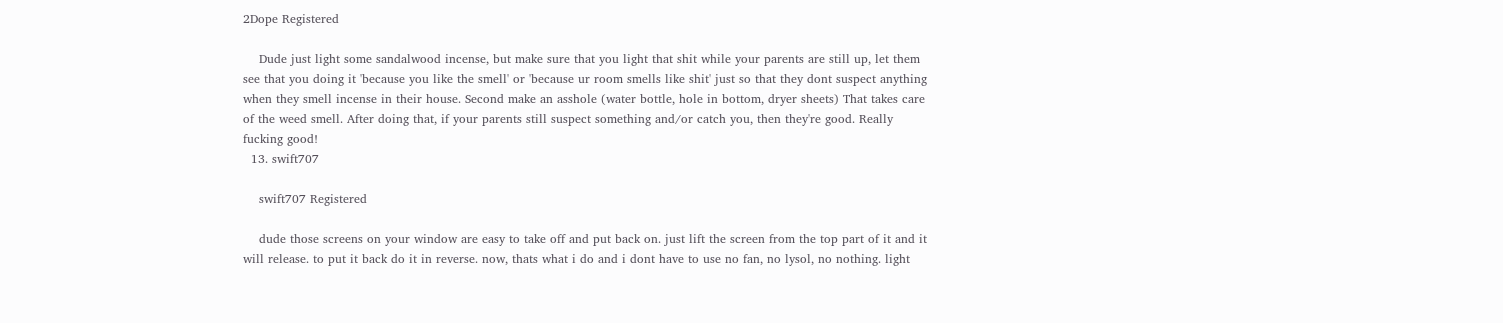2Dope Registered

    Dude just light some sandalwood incense, but make sure that you light that shit while your parents are still up, let them see that you doing it 'because you like the smell' or 'because ur room smells like shit' just so that they dont suspect anything when they smell incense in their house. Second make an asshole (water bottle, hole in bottom, dryer sheets) That takes care of the weed smell. After doing that, if your parents still suspect something and/or catch you, then they're good. Really fucking good!
  13. swift707

    swift707 Registered

    dude those screens on your window are easy to take off and put back on. just lift the screen from the top part of it and it will release. to put it back do it in reverse. now, thats what i do and i dont have to use no fan, no lysol, no nothing. light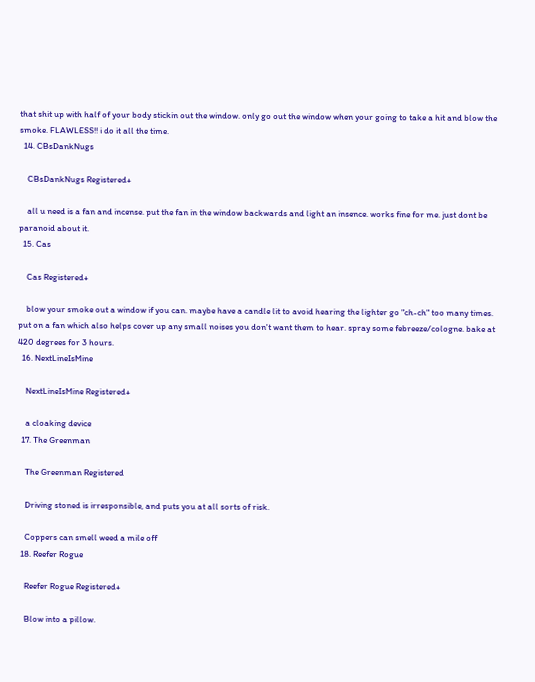that shit up with half of your body stickin out the window. only go out the window when your going to take a hit and blow the smoke. FLAWLESS!! i do it all the time.
  14. CBsDankNugs

    CBsDankNugs Registered+

    all u need is a fan and incense. put the fan in the window backwards and light an insence. works fine for me. just dont be paranoid about it.
  15. Cas

    Cas Registered+

    blow your smoke out a window if you can. maybe have a candle lit to avoid hearing the lighter go "ch-ch" too many times. put on a fan which also helps cover up any small noises you don't want them to hear. spray some febreeze/cologne. bake at 420 degrees for 3 hours.
  16. NextLineIsMine

    NextLineIsMine Registered+

    a cloaking device
  17. The Greenman

    The Greenman Registered

    Driving stoned is irresponsible, and puts you at all sorts of risk.

    Coppers can smell weed a mile off
  18. Reefer Rogue

    Reefer Rogue Registered+

    Blow into a pillow.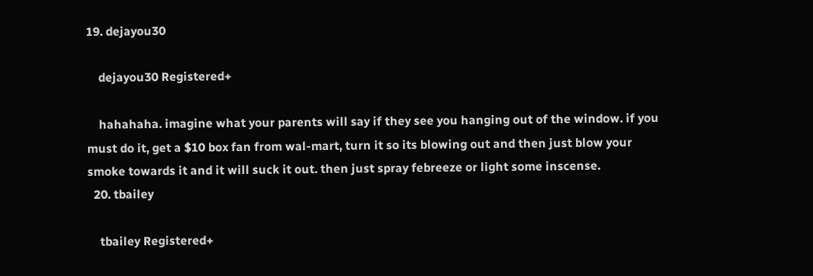19. dejayou30

    dejayou30 Registered+

    hahahaha. imagine what your parents will say if they see you hanging out of the window. if you must do it, get a $10 box fan from wal-mart, turn it so its blowing out and then just blow your smoke towards it and it will suck it out. then just spray febreeze or light some inscense.
  20. tbailey

    tbailey Registered+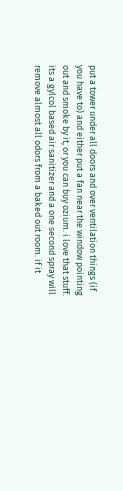put a tower under all doors and over ventilation things (if you have to) and either put a fan near the window pointing out and smoke by it, or you can buy ozium. i love that stuff. its a gylcol based air sanitizer and a one second spray will remove almost all odors from a baked out room. if it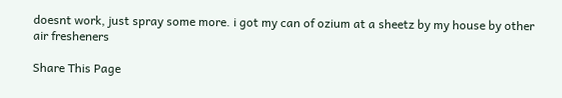doesnt work, just spray some more. i got my can of ozium at a sheetz by my house by other air fresheners

Share This Page